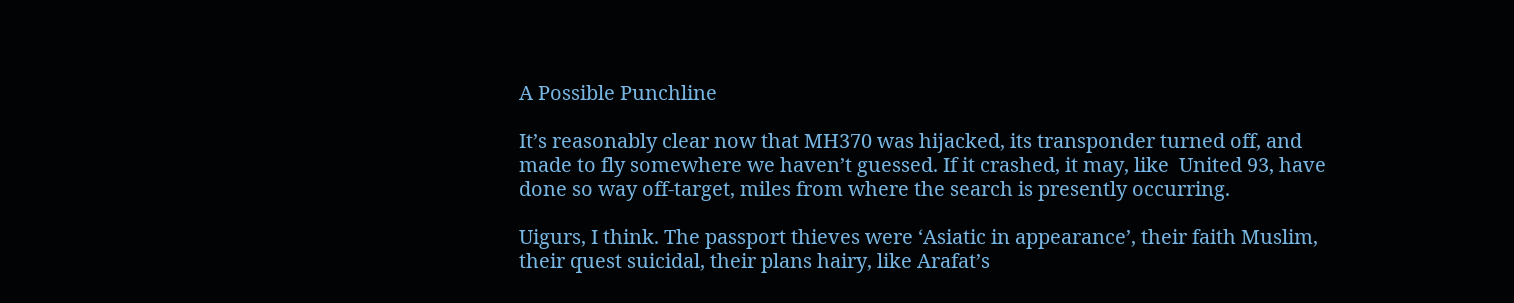A Possible Punchline

It’s reasonably clear now that MH370 was hijacked, its transponder turned off, and made to fly somewhere we haven’t guessed. If it crashed, it may, like  United 93, have done so way off-target, miles from where the search is presently occurring.

Uigurs, I think. The passport thieves were ‘Asiatic in appearance’, their faith Muslim, their quest suicidal, their plans hairy, like Arafat’s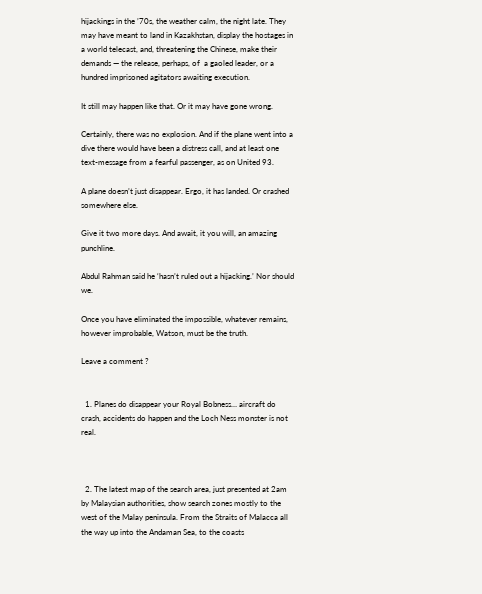hijackings in the ’70s, the weather calm, the night late. They may have meant to land in Kazakhstan, display the hostages in a world telecast, and, threatening the Chinese, make their demands — the release, perhaps, of  a gaoled leader, or a hundred imprisoned agitators awaiting execution.

It still may happen like that. Or it may have gone wrong.

Certainly, there was no explosion. And if the plane went into a dive there would have been a distress call, and at least one text-message from a fearful passenger, as on United 93.

A plane doesn’t just disappear. Ergo, it has landed. Or crashed somewhere else.

Give it two more days. And await, it you will, an amazing punchline.

Abdul Rahman said he ‘hasn’t ruled out a hijacking.’ Nor should we.

Once you have eliminated the impossible, whatever remains, however improbable, Watson, must be the truth.

Leave a comment ?


  1. Planes do disappear your Royal Bobness… aircraft do crash, accidents do happen and the Loch Ness monster is not real.



  2. The latest map of the search area, just presented at 2am by Malaysian authorities, show search zones mostly to the west of the Malay peninsula. From the Straits of Malacca all the way up into the Andaman Sea, to the coasts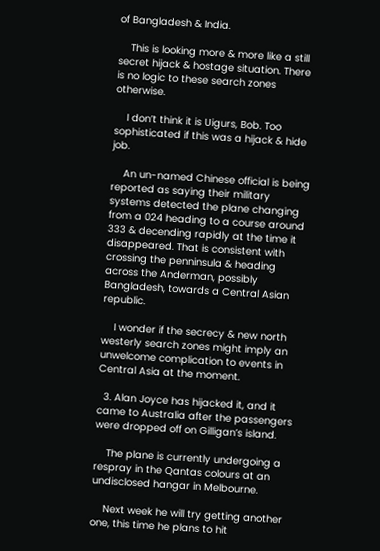of Bangladesh & India.

    This is looking more & more like a still secret hijack & hostage situation. There is no logic to these search zones otherwise.

    I don’t think it is Uigurs, Bob. Too sophisticated if this was a hijack & hide job.

    An un-named Chinese official is being reported as saying their military systems detected the plane changing from a 024 heading to a course around 333 & decending rapidly at the time it disappeared. That is consistent with crossing the penninsula & heading across the Anderman, possibly Bangladesh, towards a Central Asian republic.

    I wonder if the secrecy & new north westerly search zones might imply an unwelcome complication to events in Central Asia at the moment.

  3. Alan Joyce has hijacked it, and it came to Australia after the passengers were dropped off on Gilligan’s island.

    The plane is currently undergoing a respray in the Qantas colours at an undisclosed hangar in Melbourne.

    Next week he will try getting another one, this time he plans to hit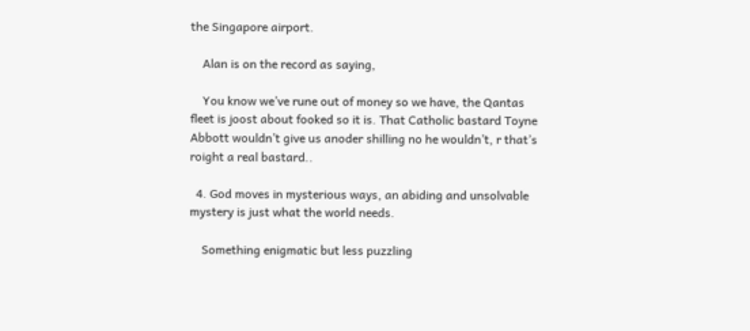the Singapore airport.

    Alan is on the record as saying,

    You know we’ve rune out of money so we have, the Qantas fleet is joost about fooked so it is. That Catholic bastard Toyne Abbott wouldn’t give us anoder shilling no he wouldn’t, r that’s roight a real bastard..

  4. God moves in mysterious ways, an abiding and unsolvable mystery is just what the world needs.

    Something enigmatic but less puzzling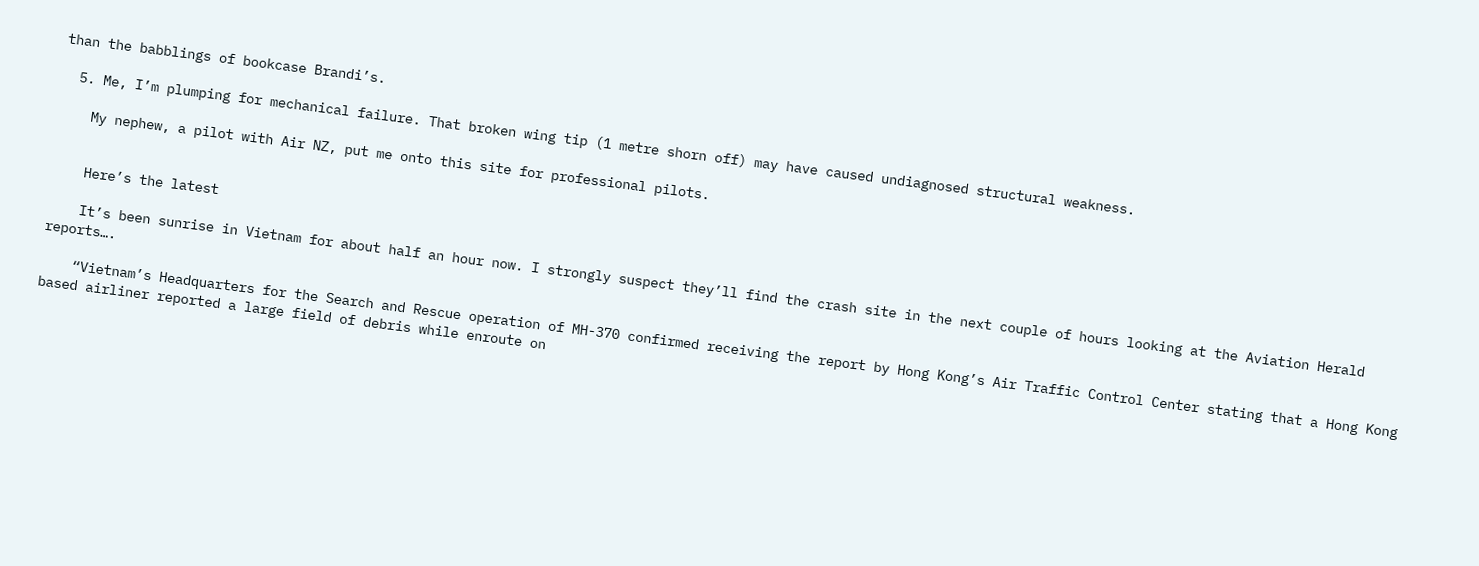than the babblings of bookcase Brandi’s.

  5. Me, I’m plumping for mechanical failure. That broken wing tip (1 metre shorn off) may have caused undiagnosed structural weakness.

    My nephew, a pilot with Air NZ, put me onto this site for professional pilots.


    Here’s the latest

    It’s been sunrise in Vietnam for about half an hour now. I strongly suspect they’ll find the crash site in the next couple of hours looking at the Aviation Herald reports….

    “Vietnam’s Headquarters for the Search and Rescue operation of MH-370 confirmed receiving the report by Hong Kong’s Air Traffic Control Center stating that a Hong Kong based airliner reported a large field of debris while enroute on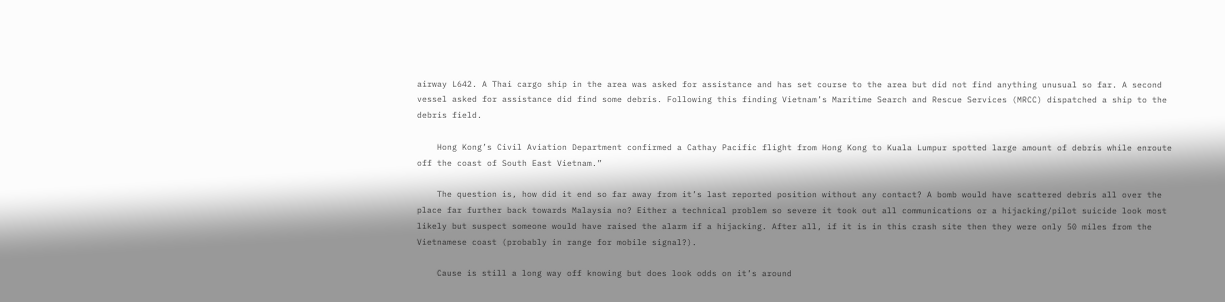airway L642. A Thai cargo ship in the area was asked for assistance and has set course to the area but did not find anything unusual so far. A second vessel asked for assistance did find some debris. Following this finding Vietnam’s Maritime Search and Rescue Services (MRCC) dispatched a ship to the debris field.

    Hong Kong’s Civil Aviation Department confirmed a Cathay Pacific flight from Hong Kong to Kuala Lumpur spotted large amount of debris while enroute off the coast of South East Vietnam.”

    The question is, how did it end so far away from it’s last reported position without any contact? A bomb would have scattered debris all over the place far further back towards Malaysia no? Either a technical problem so severe it took out all communications or a hijacking/pilot suicide look most likely but suspect someone would have raised the alarm if a hijacking. After all, if it is in this crash site then they were only 50 miles from the Vietnamese coast (probably in range for mobile signal?).

    Cause is still a long way off knowing but does look odds on it’s around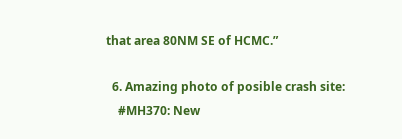that area 80NM SE of HCMC.”

  6. Amazing photo of posible crash site:
    #MH370: New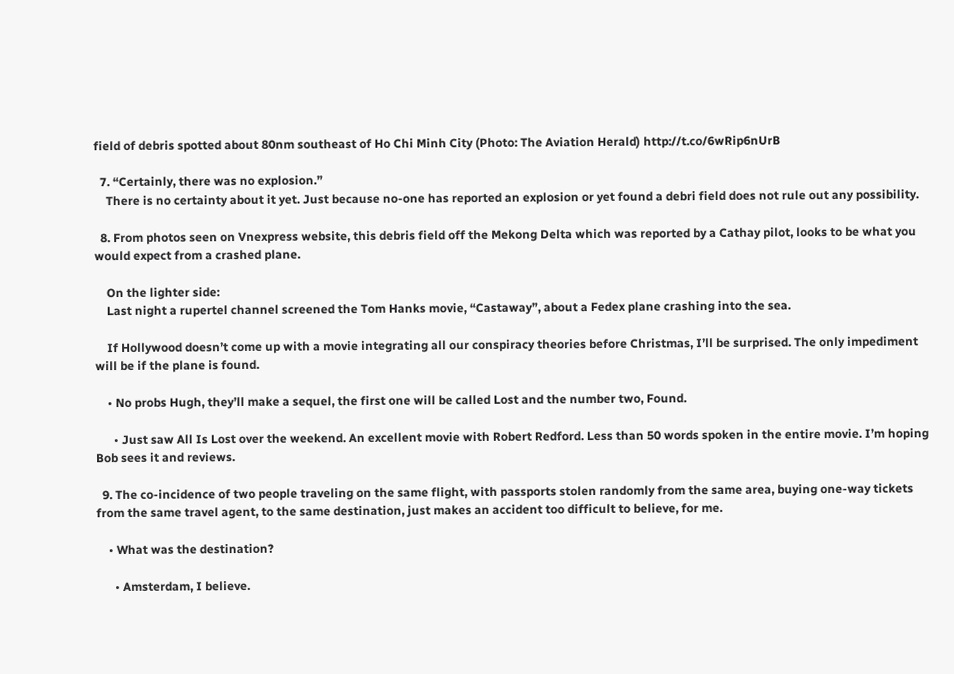field of debris spotted about 80nm southeast of Ho Chi Minh City (Photo: The Aviation Herald) http://t.co/6wRip6nUrB

  7. “Certainly, there was no explosion.”
    There is no certainty about it yet. Just because no-one has reported an explosion or yet found a debri field does not rule out any possibility.

  8. From photos seen on Vnexpress website, this debris field off the Mekong Delta which was reported by a Cathay pilot, looks to be what you would expect from a crashed plane.

    On the lighter side:
    Last night a rupertel channel screened the Tom Hanks movie, “Castaway”, about a Fedex plane crashing into the sea.

    If Hollywood doesn’t come up with a movie integrating all our conspiracy theories before Christmas, I’ll be surprised. The only impediment will be if the plane is found.

    • No probs Hugh, they’ll make a sequel, the first one will be called Lost and the number two, Found.

      • Just saw All Is Lost over the weekend. An excellent movie with Robert Redford. Less than 50 words spoken in the entire movie. I’m hoping Bob sees it and reviews.

  9. The co-incidence of two people traveling on the same flight, with passports stolen randomly from the same area, buying one-way tickets from the same travel agent, to the same destination, just makes an accident too difficult to believe, for me.

    • What was the destination?

      • Amsterdam, I believe.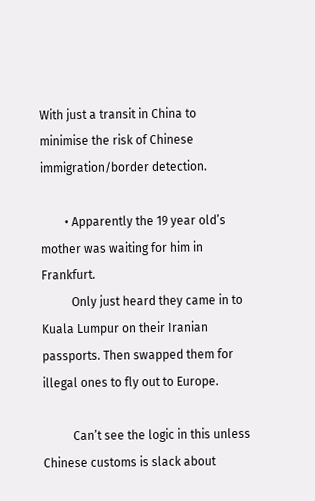With just a transit in China to minimise the risk of Chinese immigration/border detection.

        • Apparently the 19 year old’s mother was waiting for him in Frankfurt.
          Only just heard they came in to Kuala Lumpur on their Iranian passports. Then swapped them for illegal ones to fly out to Europe.

          Can’t see the logic in this unless Chinese customs is slack about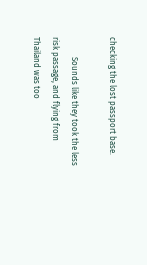checking the lost passport base.

          Sounds like they took the less risk passage, and flying from Thailand was too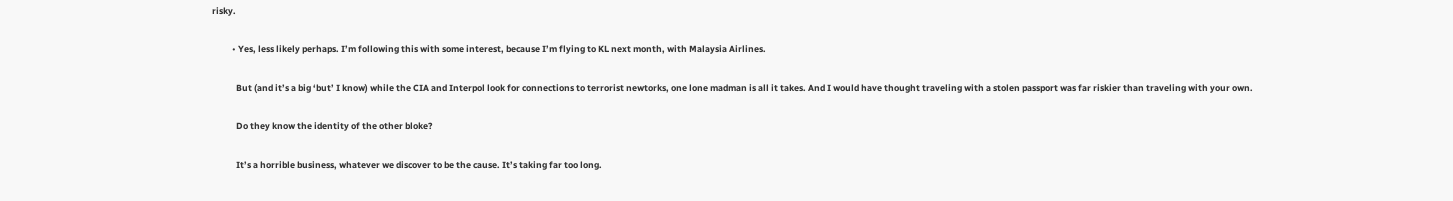risky.

          • Yes, less likely perhaps. I’m following this with some interest, because I’m flying to KL next month, with Malaysia Airlines.

            But (and it’s a big ‘but’ I know) while the CIA and Interpol look for connections to terrorist newtorks, one lone madman is all it takes. And I would have thought traveling with a stolen passport was far riskier than traveling with your own.

            Do they know the identity of the other bloke?

            It’s a horrible business, whatever we discover to be the cause. It’s taking far too long.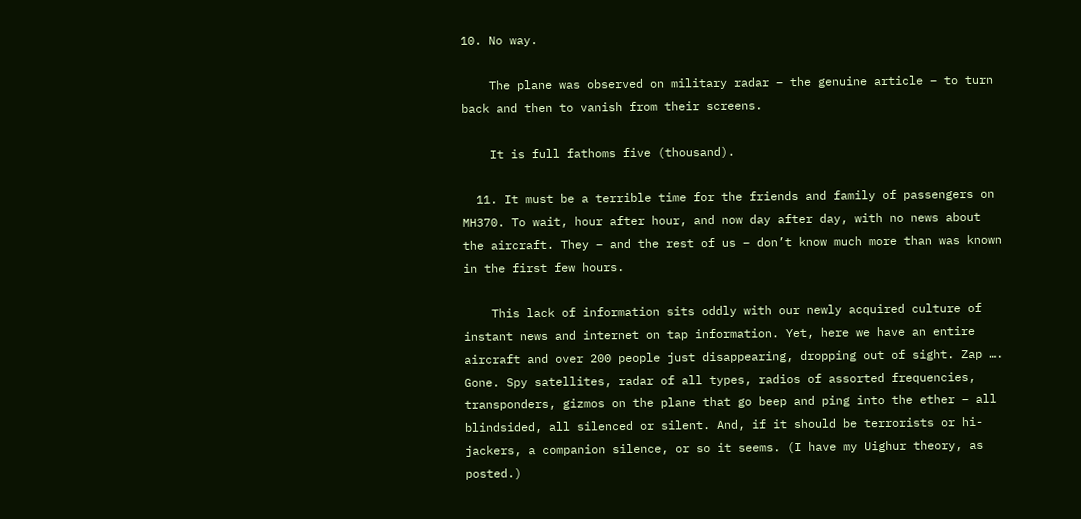10. No way.

    The plane was observed on military radar – the genuine article – to turn back and then to vanish from their screens.

    It is full fathoms five (thousand).

  11. It must be a terrible time for the friends and family of passengers on MH370. To wait, hour after hour, and now day after day, with no news about the aircraft. They – and the rest of us – don’t know much more than was known in the first few hours.

    This lack of information sits oddly with our newly acquired culture of instant news and internet on tap information. Yet, here we have an entire aircraft and over 200 people just disappearing, dropping out of sight. Zap …. Gone. Spy satellites, radar of all types, radios of assorted frequencies, transponders, gizmos on the plane that go beep and ping into the ether – all blindsided, all silenced or silent. And, if it should be terrorists or hi-jackers, a companion silence, or so it seems. (I have my Uighur theory, as posted.)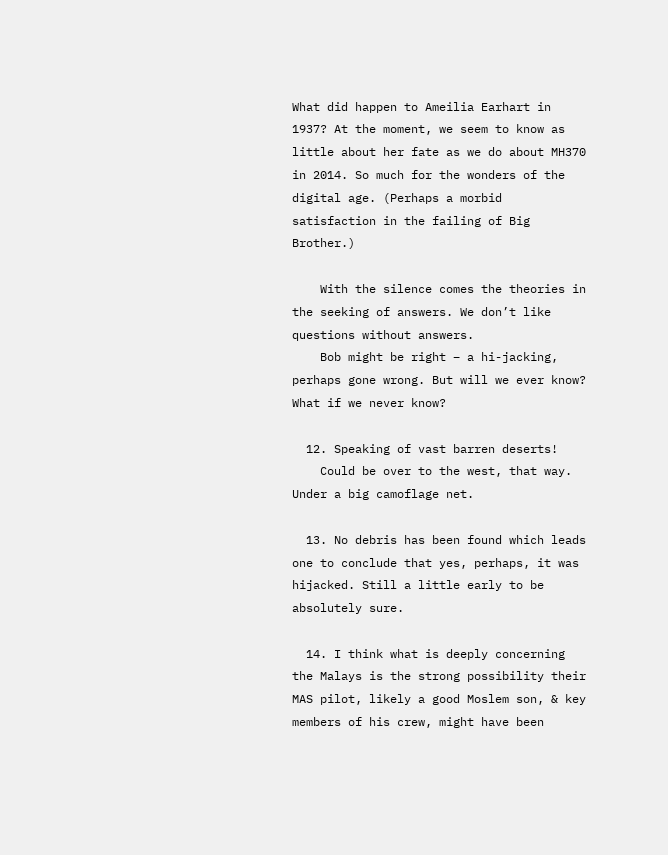What did happen to Ameilia Earhart in 1937? At the moment, we seem to know as little about her fate as we do about MH370 in 2014. So much for the wonders of the digital age. (Perhaps a morbid satisfaction in the failing of Big Brother.)

    With the silence comes the theories in the seeking of answers. We don’t like questions without answers.
    Bob might be right – a hi-jacking, perhaps gone wrong. But will we ever know? What if we never know?

  12. Speaking of vast barren deserts!
    Could be over to the west, that way. Under a big camoflage net.

  13. No debris has been found which leads one to conclude that yes, perhaps, it was hijacked. Still a little early to be absolutely sure.

  14. I think what is deeply concerning the Malays is the strong possibility their MAS pilot, likely a good Moslem son, & key members of his crew, might have been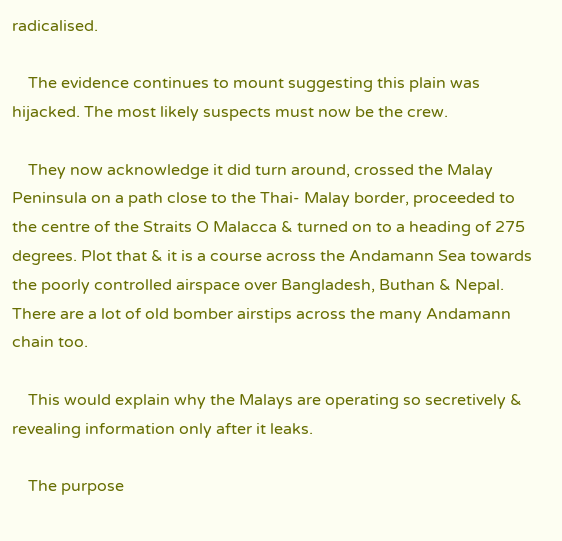radicalised.

    The evidence continues to mount suggesting this plain was hijacked. The most likely suspects must now be the crew.

    They now acknowledge it did turn around, crossed the Malay Peninsula on a path close to the Thai- Malay border, proceeded to the centre of the Straits O Malacca & turned on to a heading of 275 degrees. Plot that & it is a course across the Andamann Sea towards the poorly controlled airspace over Bangladesh, Buthan & Nepal. There are a lot of old bomber airstips across the many Andamann chain too.

    This would explain why the Malays are operating so secretively & revealing information only after it leaks.

    The purpose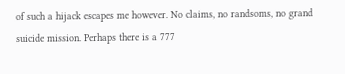of such a hijack escapes me however. No claims, no randsoms, no grand suicide mission. Perhaps there is a 777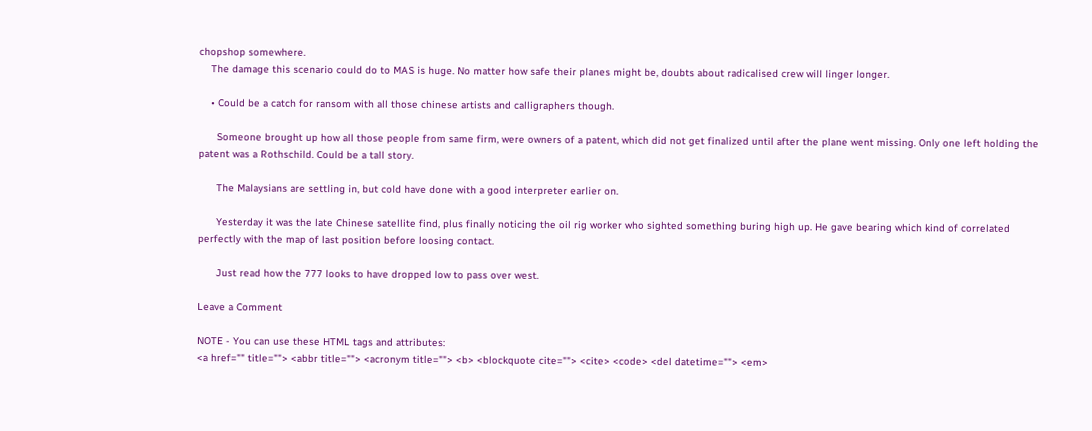chopshop somewhere.
    The damage this scenario could do to MAS is huge. No matter how safe their planes might be, doubts about radicalised crew will linger longer.

    • Could be a catch for ransom with all those chinese artists and calligraphers though.

      Someone brought up how all those people from same firm, were owners of a patent, which did not get finalized until after the plane went missing. Only one left holding the patent was a Rothschild. Could be a tall story.

      The Malaysians are settling in, but cold have done with a good interpreter earlier on.

      Yesterday it was the late Chinese satellite find, plus finally noticing the oil rig worker who sighted something buring high up. He gave bearing which kind of correlated perfectly with the map of last position before loosing contact.

      Just read how the 777 looks to have dropped low to pass over west.

Leave a Comment

NOTE - You can use these HTML tags and attributes:
<a href="" title=""> <abbr title=""> <acronym title=""> <b> <blockquote cite=""> <cite> <code> <del datetime=""> <em>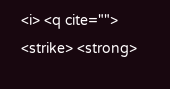<i> <q cite=""> <strike> <strong>